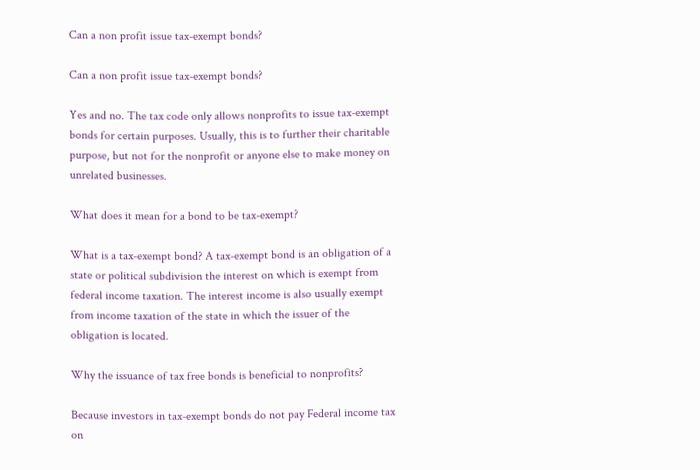Can a non profit issue tax-exempt bonds?

Can a non profit issue tax-exempt bonds?

Yes and no. The tax code only allows nonprofits to issue tax-exempt bonds for certain purposes. Usually, this is to further their charitable purpose, but not for the nonprofit or anyone else to make money on unrelated businesses.

What does it mean for a bond to be tax-exempt?

What is a tax-exempt bond? A tax-exempt bond is an obligation of a state or political subdivision the interest on which is exempt from federal income taxation. The interest income is also usually exempt from income taxation of the state in which the issuer of the obligation is located.

Why the issuance of tax free bonds is beneficial to nonprofits?

Because investors in tax-exempt bonds do not pay Federal income tax on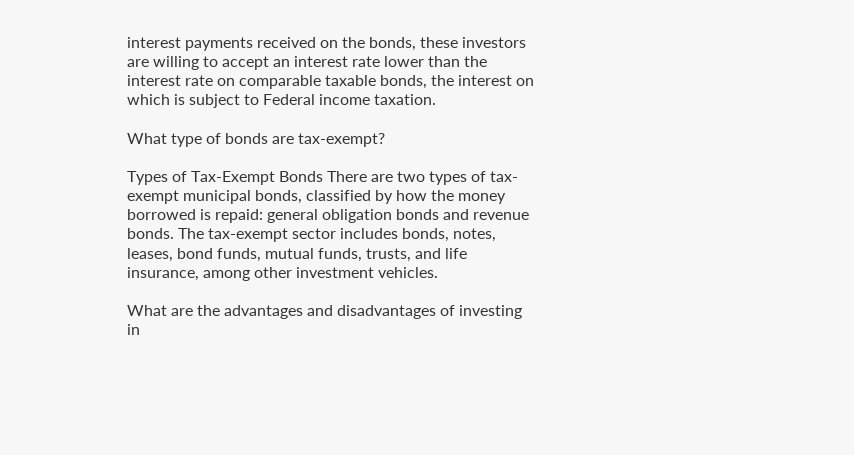interest payments received on the bonds, these investors are willing to accept an interest rate lower than the interest rate on comparable taxable bonds, the interest on which is subject to Federal income taxation.

What type of bonds are tax-exempt?

Types of Tax-Exempt Bonds There are two types of tax-exempt municipal bonds, classified by how the money borrowed is repaid: general obligation bonds and revenue bonds. The tax-exempt sector includes bonds, notes, leases, bond funds, mutual funds, trusts, and life insurance, among other investment vehicles.

What are the advantages and disadvantages of investing in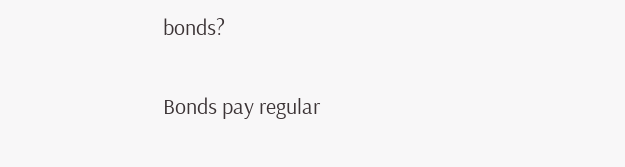bonds?

Bonds pay regular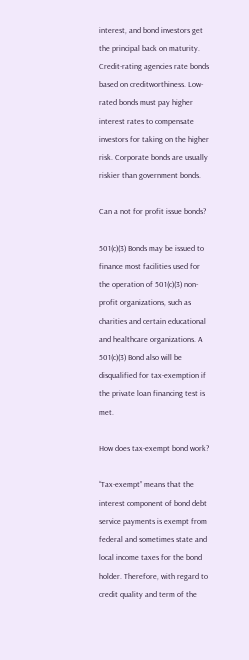interest, and bond investors get the principal back on maturity. Credit-rating agencies rate bonds based on creditworthiness. Low-rated bonds must pay higher interest rates to compensate investors for taking on the higher risk. Corporate bonds are usually riskier than government bonds.

Can a not for profit issue bonds?

501(c)(3) Bonds may be issued to finance most facilities used for the operation of 501(c)(3) non-profit organizations, such as charities and certain educational and healthcare organizations. A 501(c)(3) Bond also will be disqualified for tax-exemption if the private loan financing test is met.

How does tax-exempt bond work?

“Tax-exempt” means that the interest component of bond debt service payments is exempt from federal and sometimes state and local income taxes for the bond holder. Therefore, with regard to credit quality and term of the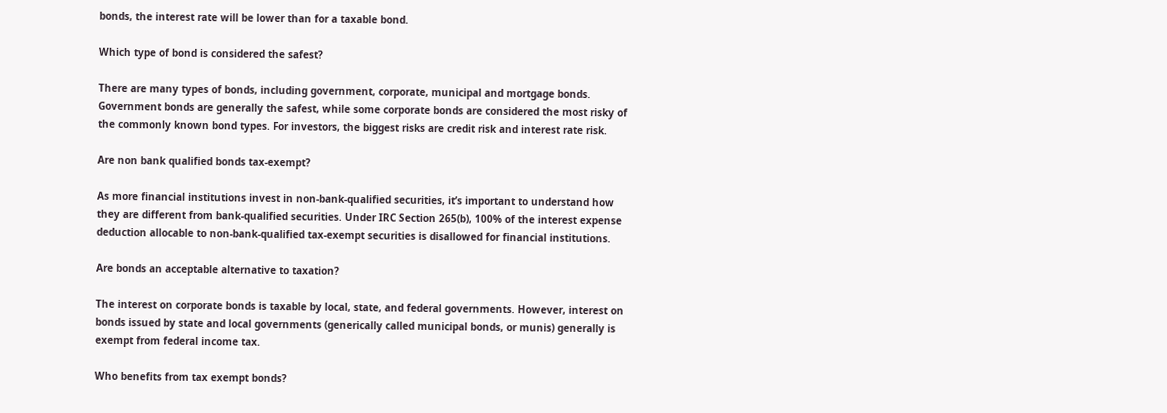bonds, the interest rate will be lower than for a taxable bond.

Which type of bond is considered the safest?

There are many types of bonds, including government, corporate, municipal and mortgage bonds. Government bonds are generally the safest, while some corporate bonds are considered the most risky of the commonly known bond types. For investors, the biggest risks are credit risk and interest rate risk.

Are non bank qualified bonds tax-exempt?

As more financial institutions invest in non-bank-qualified securities, it’s important to understand how they are different from bank-qualified securities. Under IRC Section 265(b), 100% of the interest expense deduction allocable to non-bank-qualified tax-exempt securities is disallowed for financial institutions.

Are bonds an acceptable alternative to taxation?

The interest on corporate bonds is taxable by local, state, and federal governments. However, interest on bonds issued by state and local governments (generically called municipal bonds, or munis) generally is exempt from federal income tax.

Who benefits from tax exempt bonds?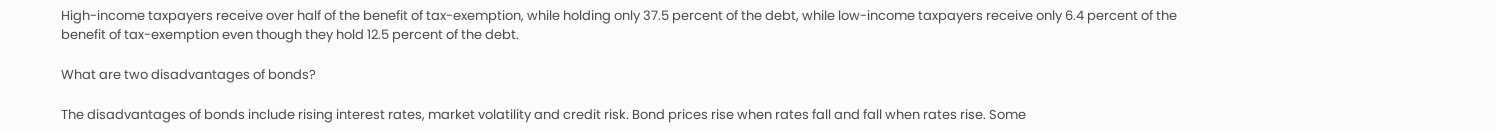High-income taxpayers receive over half of the benefit of tax-exemption, while holding only 37.5 percent of the debt, while low-income taxpayers receive only 6.4 percent of the benefit of tax-exemption even though they hold 12.5 percent of the debt.

What are two disadvantages of bonds?

The disadvantages of bonds include rising interest rates, market volatility and credit risk. Bond prices rise when rates fall and fall when rates rise. Some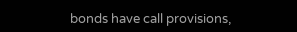bonds have call provisions,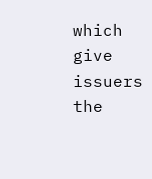which give issuers the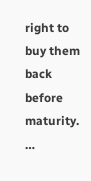right to buy them back before maturity. …